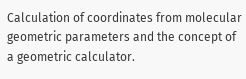Calculation of coordinates from molecular geometric parameters and the concept of a geometric calculator.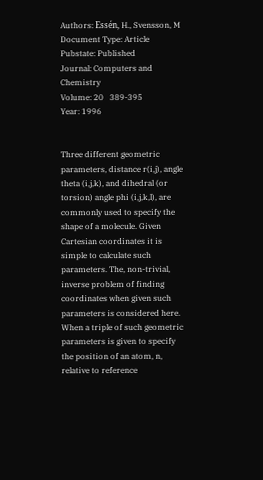Authors: Essén, H., Svensson, M
Document Type: Article
Pubstate: Published
Journal: Computers and Chemistry
Volume: 20   389-395
Year: 1996


Three different geometric parameters, distance r(i,j), angle theta (i,j,k), and dihedral (or torsion) angle phi (i,j,k,l), are commonly used to specify the shape of a molecule. Given Cartesian coordinates it is simple to calculate such parameters. The, non-trivial, inverse problem of finding coordinates when given such parameters is considered here. When a triple of such geometric parameters is given to specify the position of an atom, n, relative to reference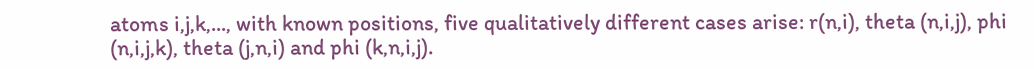atoms i,j,k,..., with known positions, five qualitatively different cases arise: r(n,i), theta (n,i,j), phi (n,i,j,k), theta (j,n,i) and phi (k,n,i,j).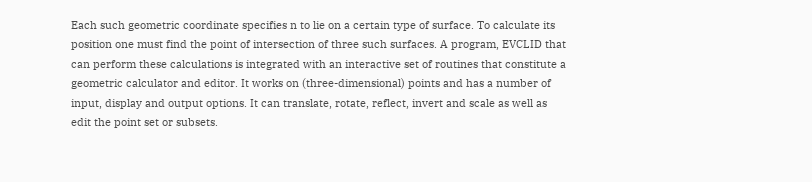Each such geometric coordinate specifies n to lie on a certain type of surface. To calculate its position one must find the point of intersection of three such surfaces. A program, EVCLID that can perform these calculations is integrated with an interactive set of routines that constitute a geometric calculator and editor. It works on (three-dimensional) points and has a number of input, display and output options. It can translate, rotate, reflect, invert and scale as well as edit the point set or subsets.